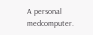A personal medcomputer.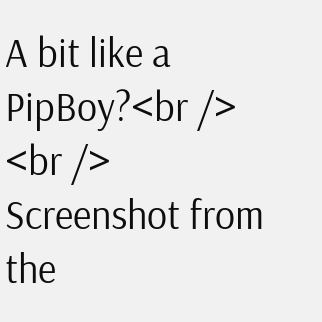A bit like a PipBoy?<br />
<br />
Screenshot from the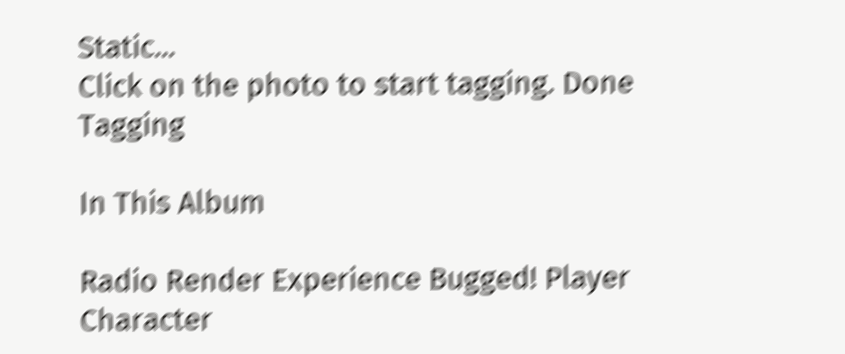Static...
Click on the photo to start tagging. Done Tagging

In This Album

Radio Render Experience Bugged! Player Character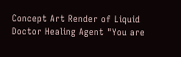Concept Art Render of Liquid Doctor Healing Agent "You are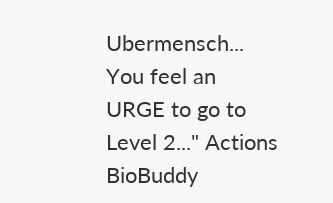Ubermensch... You feel an URGE to go to Level 2..." Actions BioBuddy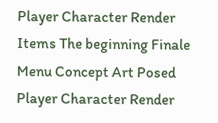Player Character Render Items The beginning Finale Menu Concept Art Posed Player Character Render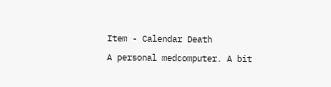Item - Calendar Death
A personal medcomputer. A bit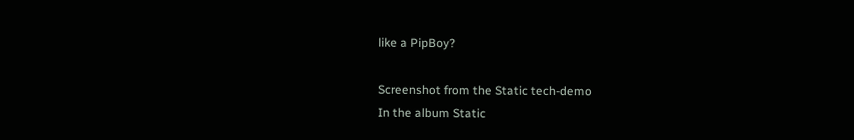like a PipBoy?

Screenshot from the Static tech-demo
In the album Static